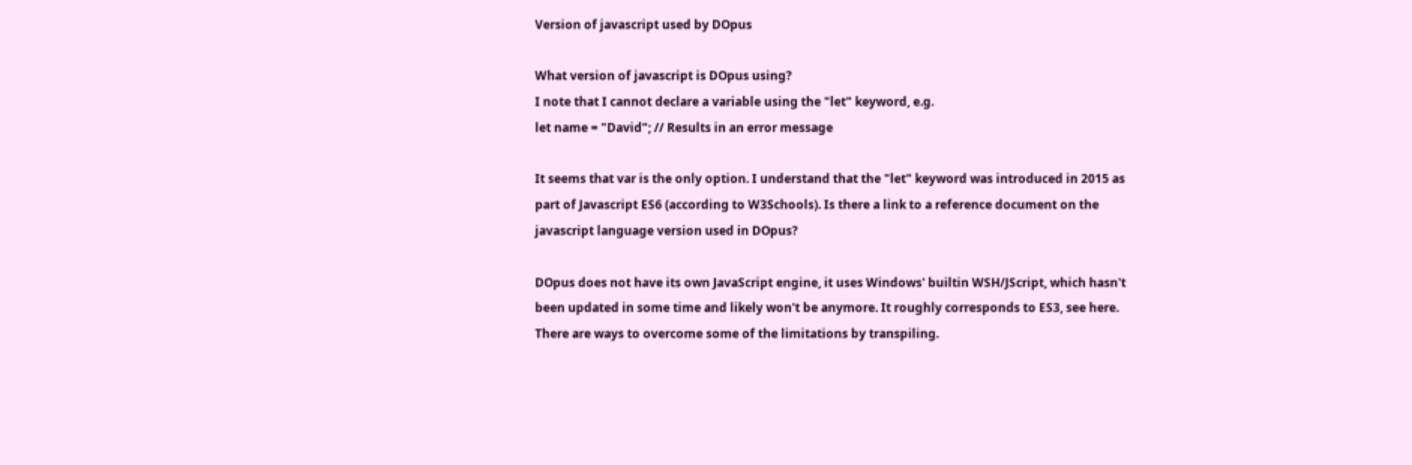Version of javascript used by DOpus

What version of javascript is DOpus using?
I note that I cannot declare a variable using the "let" keyword, e.g.
let name = "David"; // Results in an error message

It seems that var is the only option. I understand that the "let" keyword was introduced in 2015 as part of Javascript ES6 (according to W3Schools). Is there a link to a reference document on the javascript language version used in DOpus?

DOpus does not have its own JavaScript engine, it uses Windows' builtin WSH/JScript, which hasn't been updated in some time and likely won't be anymore. It roughly corresponds to ES3, see here.
There are ways to overcome some of the limitations by transpiling.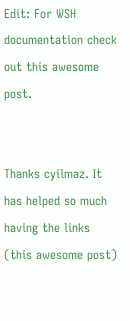Edit: For WSH documentation check out this awesome post.


Thanks cyilmaz. It has helped so much having the links (this awesome post)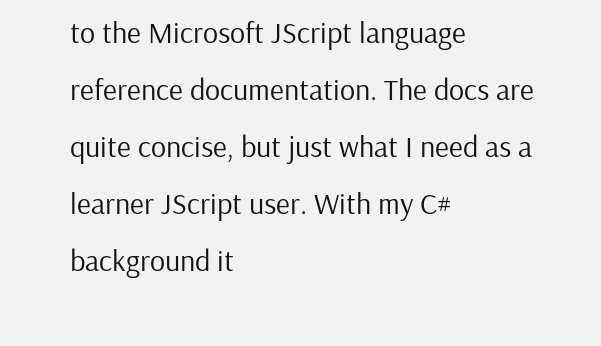to the Microsoft JScript language reference documentation. The docs are quite concise, but just what I need as a learner JScript user. With my C# background it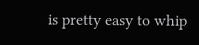is pretty easy to whip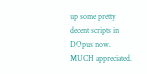up some pretty decent scripts in DOpus now. MUCH appreciated.